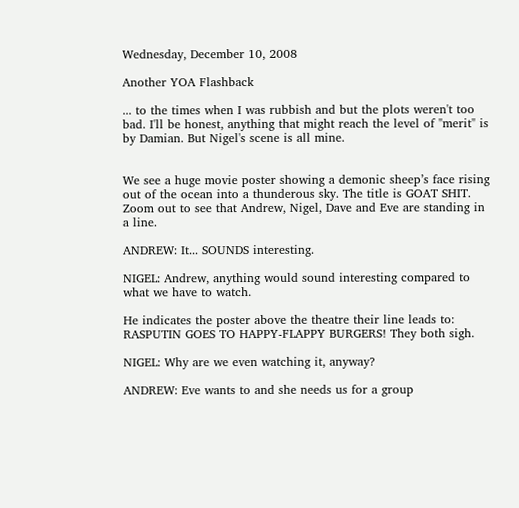Wednesday, December 10, 2008

Another YOA Flashback

... to the times when I was rubbish and but the plots weren't too bad. I'll be honest, anything that might reach the level of "merit" is by Damian. But Nigel's scene is all mine.


We see a huge movie poster showing a demonic sheep’s face rising out of the ocean into a thunderous sky. The title is GOAT SHIT. Zoom out to see that Andrew, Nigel, Dave and Eve are standing in a line.

ANDREW: It... SOUNDS interesting.

NIGEL: Andrew, anything would sound interesting compared to what we have to watch.

He indicates the poster above the theatre their line leads to: RASPUTIN GOES TO HAPPY-FLAPPY BURGERS! They both sigh.

NIGEL: Why are we even watching it, anyway?

ANDREW: Eve wants to and she needs us for a group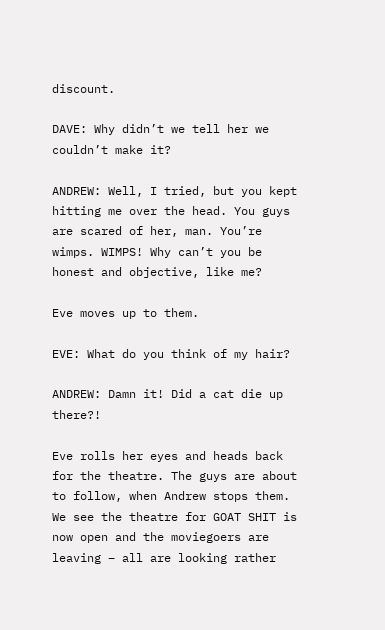discount.

DAVE: Why didn’t we tell her we couldn’t make it?

ANDREW: Well, I tried, but you kept hitting me over the head. You guys are scared of her, man. You’re wimps. WIMPS! Why can’t you be honest and objective, like me?

Eve moves up to them.

EVE: What do you think of my hair?

ANDREW: Damn it! Did a cat die up there?!

Eve rolls her eyes and heads back for the theatre. The guys are about to follow, when Andrew stops them. We see the theatre for GOAT SHIT is now open and the moviegoers are leaving – all are looking rather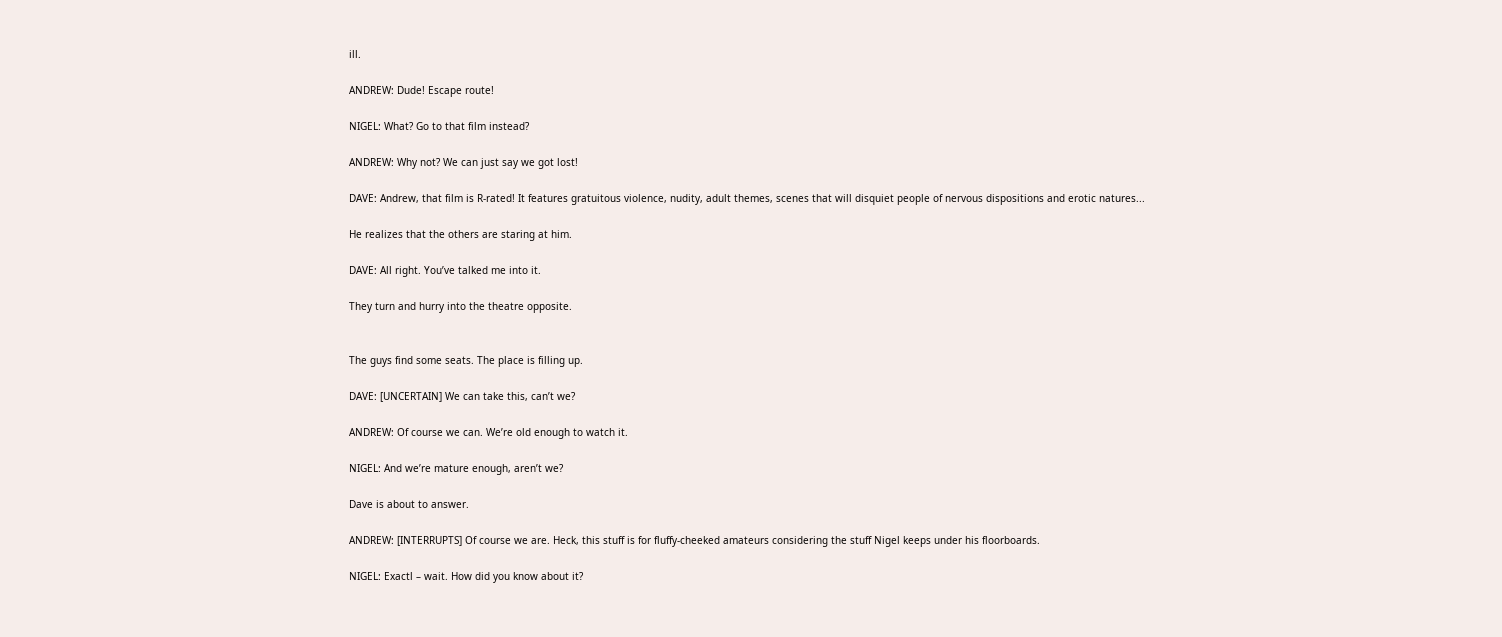ill.

ANDREW: Dude! Escape route!

NIGEL: What? Go to that film instead?

ANDREW: Why not? We can just say we got lost!

DAVE: Andrew, that film is R-rated! It features gratuitous violence, nudity, adult themes, scenes that will disquiet people of nervous dispositions and erotic natures...

He realizes that the others are staring at him.

DAVE: All right. You’ve talked me into it.

They turn and hurry into the theatre opposite.


The guys find some seats. The place is filling up.

DAVE: [UNCERTAIN] We can take this, can’t we?

ANDREW: Of course we can. We’re old enough to watch it.

NIGEL: And we’re mature enough, aren’t we?

Dave is about to answer.

ANDREW: [INTERRUPTS] Of course we are. Heck, this stuff is for fluffy-cheeked amateurs considering the stuff Nigel keeps under his floorboards.

NIGEL: Exactl – wait. How did you know about it?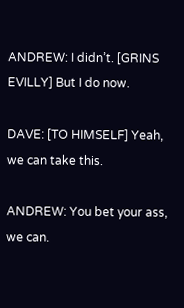ANDREW: I didn’t. [GRINS EVILLY] But I do now.

DAVE: [TO HIMSELF] Yeah, we can take this.

ANDREW: You bet your ass, we can.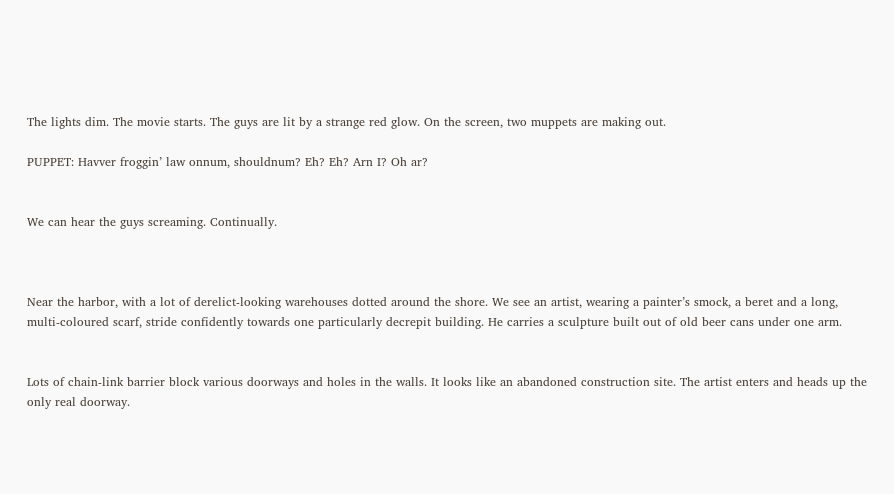The lights dim. The movie starts. The guys are lit by a strange red glow. On the screen, two muppets are making out.

PUPPET: Havver froggin’ law onnum, shouldnum? Eh? Eh? Arn I? Oh ar?


We can hear the guys screaming. Continually.



Near the harbor, with a lot of derelict-looking warehouses dotted around the shore. We see an artist, wearing a painter’s smock, a beret and a long, multi-coloured scarf, stride confidently towards one particularly decrepit building. He carries a sculpture built out of old beer cans under one arm.


Lots of chain-link barrier block various doorways and holes in the walls. It looks like an abandoned construction site. The artist enters and heads up the only real doorway.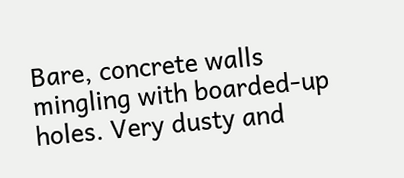Bare, concrete walls mingling with boarded-up holes. Very dusty and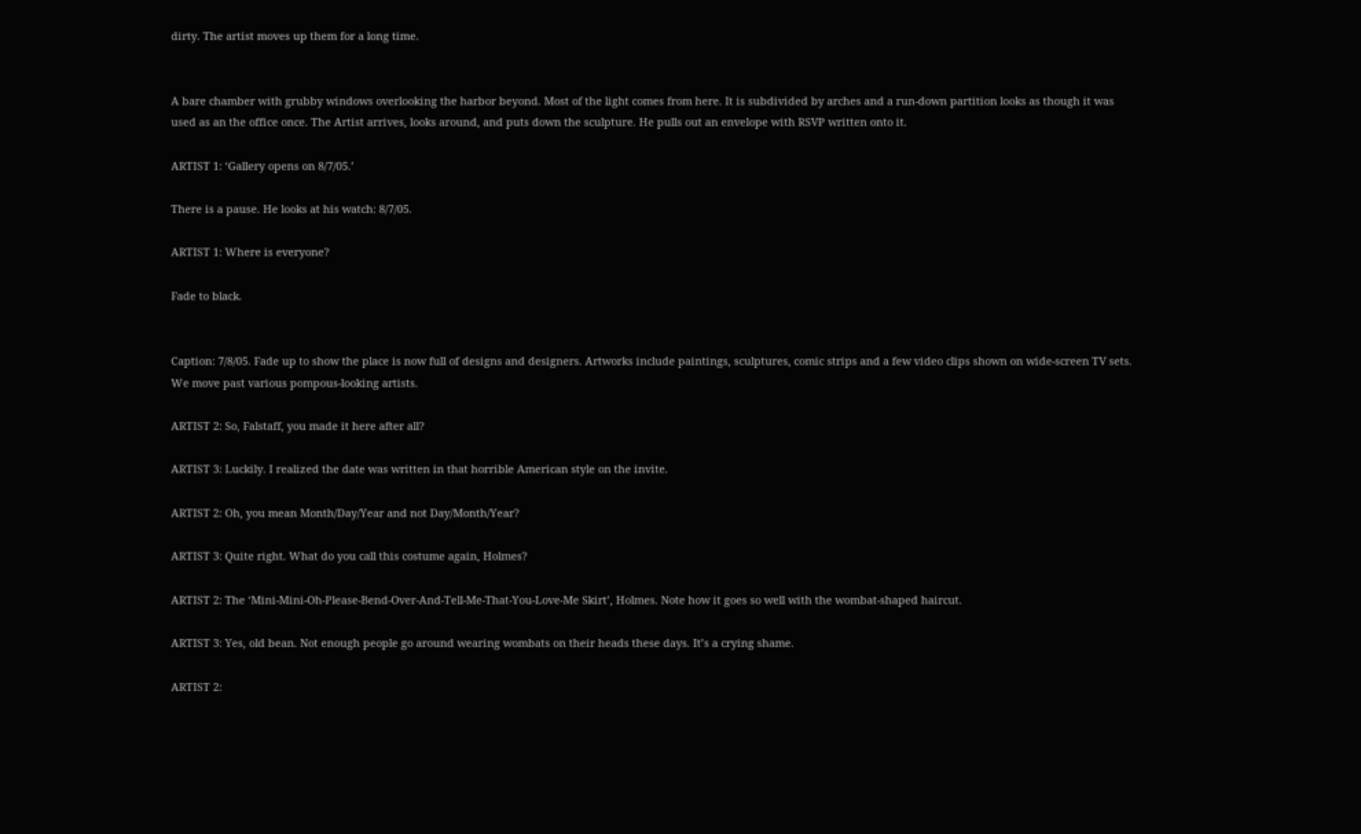dirty. The artist moves up them for a long time.


A bare chamber with grubby windows overlooking the harbor beyond. Most of the light comes from here. It is subdivided by arches and a run-down partition looks as though it was used as an the office once. The Artist arrives, looks around, and puts down the sculpture. He pulls out an envelope with RSVP written onto it.

ARTIST 1: ‘Gallery opens on 8/7/05.’

There is a pause. He looks at his watch: 8/7/05.

ARTIST 1: Where is everyone?

Fade to black.


Caption: 7/8/05. Fade up to show the place is now full of designs and designers. Artworks include paintings, sculptures, comic strips and a few video clips shown on wide-screen TV sets. We move past various pompous-looking artists.

ARTIST 2: So, Falstaff, you made it here after all?

ARTIST 3: Luckily. I realized the date was written in that horrible American style on the invite.

ARTIST 2: Oh, you mean Month/Day/Year and not Day/Month/Year?

ARTIST 3: Quite right. What do you call this costume again, Holmes?

ARTIST 2: The ‘Mini-Mini-Oh-Please-Bend-Over-And-Tell-Me-That-You-Love-Me Skirt’, Holmes. Note how it goes so well with the wombat-shaped haircut.

ARTIST 3: Yes, old bean. Not enough people go around wearing wombats on their heads these days. It’s a crying shame.

ARTIST 2: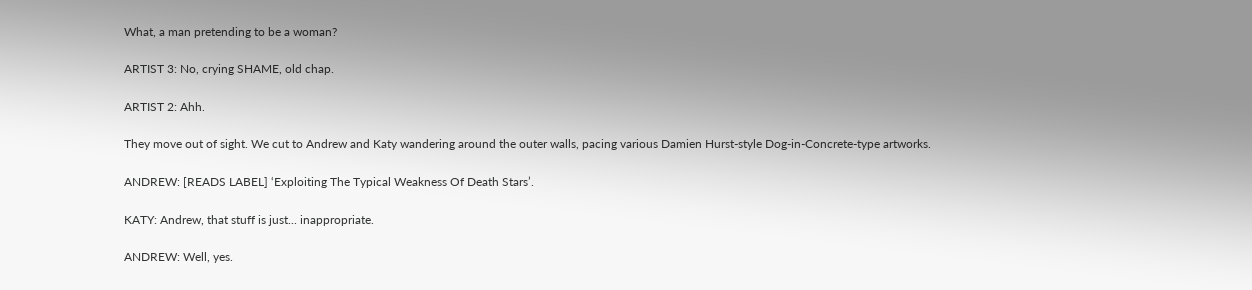What, a man pretending to be a woman?

ARTIST 3: No, crying SHAME, old chap.

ARTIST 2: Ahh.

They move out of sight. We cut to Andrew and Katy wandering around the outer walls, pacing various Damien Hurst-style Dog-in-Concrete-type artworks.

ANDREW: [READS LABEL] ‘Exploiting The Typical Weakness Of Death Stars’.

KATY: Andrew, that stuff is just... inappropriate.

ANDREW: Well, yes.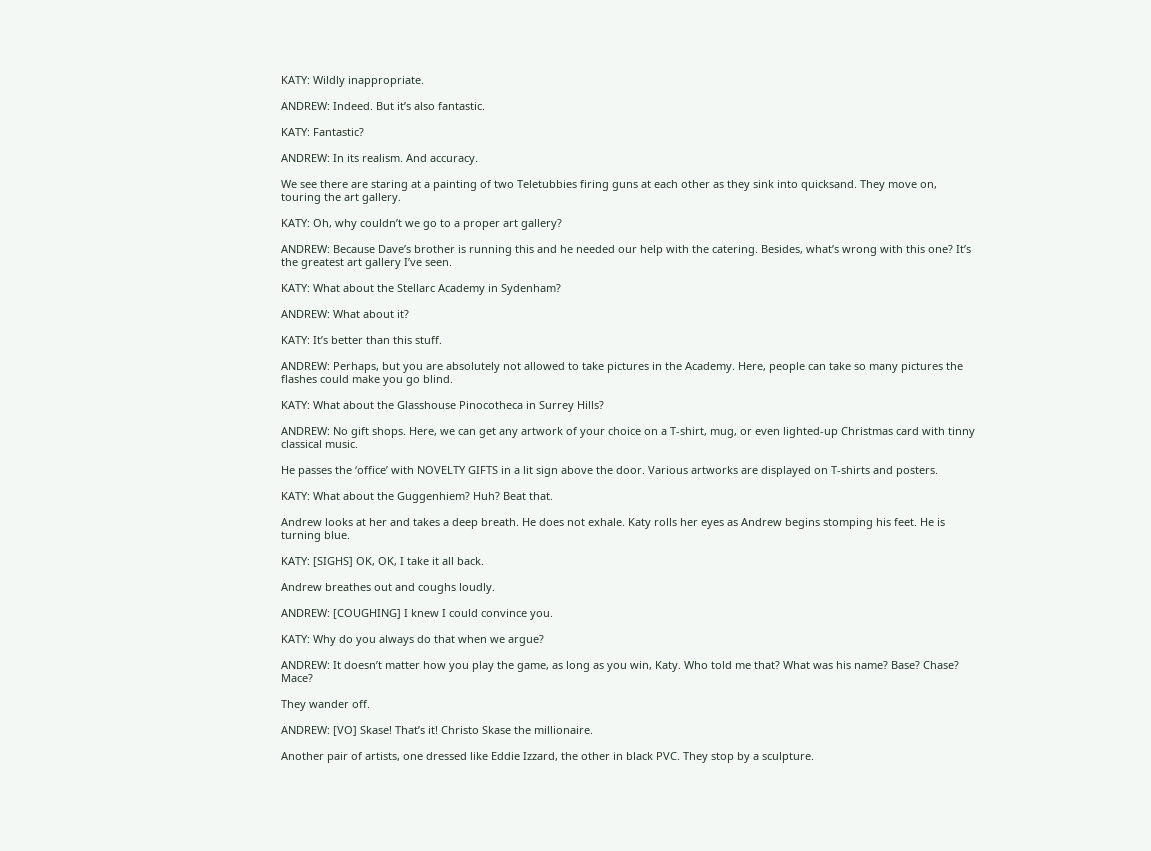KATY: Wildly inappropriate.

ANDREW: Indeed. But it’s also fantastic.

KATY: Fantastic?

ANDREW: In its realism. And accuracy.

We see there are staring at a painting of two Teletubbies firing guns at each other as they sink into quicksand. They move on, touring the art gallery.

KATY: Oh, why couldn’t we go to a proper art gallery?

ANDREW: Because Dave’s brother is running this and he needed our help with the catering. Besides, what’s wrong with this one? It’s the greatest art gallery I’ve seen.

KATY: What about the Stellarc Academy in Sydenham?

ANDREW: What about it?

KATY: It’s better than this stuff.

ANDREW: Perhaps, but you are absolutely not allowed to take pictures in the Academy. Here, people can take so many pictures the flashes could make you go blind.

KATY: What about the Glasshouse Pinocotheca in Surrey Hills?

ANDREW: No gift shops. Here, we can get any artwork of your choice on a T-shirt, mug, or even lighted-up Christmas card with tinny classical music.

He passes the ‘office’ with NOVELTY GIFTS in a lit sign above the door. Various artworks are displayed on T-shirts and posters.

KATY: What about the Guggenhiem? Huh? Beat that.

Andrew looks at her and takes a deep breath. He does not exhale. Katy rolls her eyes as Andrew begins stomping his feet. He is turning blue.

KATY: [SIGHS] OK, OK, I take it all back.

Andrew breathes out and coughs loudly.

ANDREW: [COUGHING] I knew I could convince you.

KATY: Why do you always do that when we argue?

ANDREW: It doesn’t matter how you play the game, as long as you win, Katy. Who told me that? What was his name? Base? Chase? Mace?

They wander off.

ANDREW: [VO] Skase! That’s it! Christo Skase the millionaire.

Another pair of artists, one dressed like Eddie Izzard, the other in black PVC. They stop by a sculpture.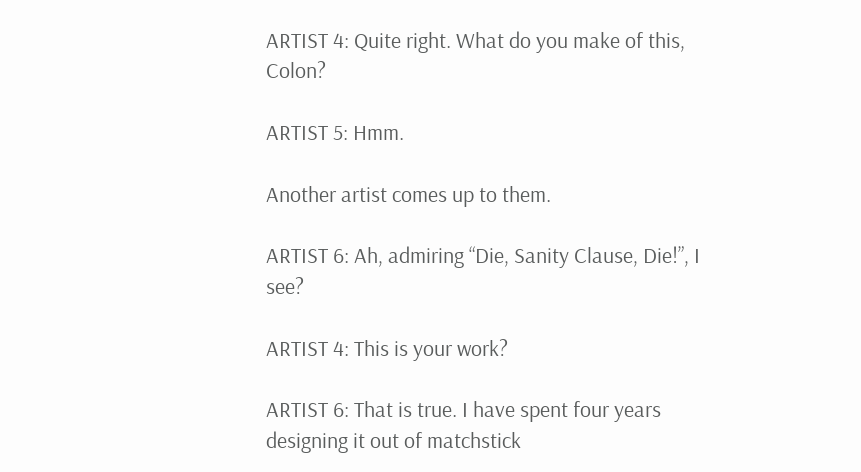ARTIST 4: Quite right. What do you make of this, Colon?

ARTIST 5: Hmm.

Another artist comes up to them.

ARTIST 6: Ah, admiring “Die, Sanity Clause, Die!”, I see?

ARTIST 4: This is your work?

ARTIST 6: That is true. I have spent four years designing it out of matchstick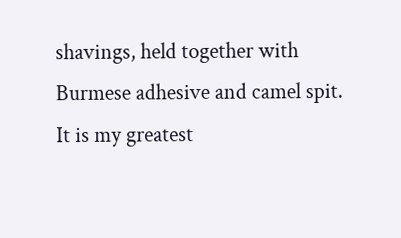shavings, held together with Burmese adhesive and camel spit. It is my greatest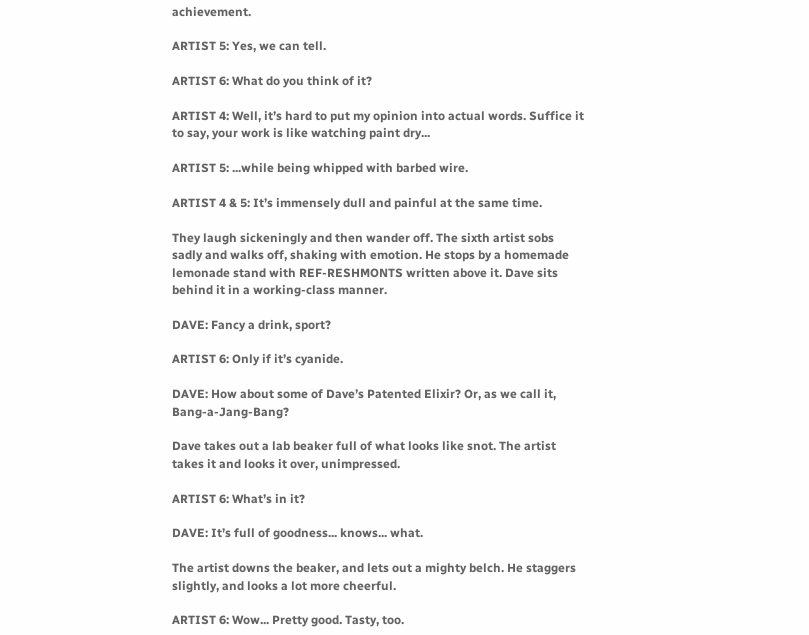achievement.

ARTIST 5: Yes, we can tell.

ARTIST 6: What do you think of it?

ARTIST 4: Well, it’s hard to put my opinion into actual words. Suffice it to say, your work is like watching paint dry...

ARTIST 5: ...while being whipped with barbed wire.

ARTIST 4 & 5: It’s immensely dull and painful at the same time.

They laugh sickeningly and then wander off. The sixth artist sobs sadly and walks off, shaking with emotion. He stops by a homemade lemonade stand with REF-RESHMONTS written above it. Dave sits behind it in a working-class manner.

DAVE: Fancy a drink, sport?

ARTIST 6: Only if it’s cyanide.

DAVE: How about some of Dave’s Patented Elixir? Or, as we call it, Bang-a-Jang-Bang?

Dave takes out a lab beaker full of what looks like snot. The artist takes it and looks it over, unimpressed.

ARTIST 6: What’s in it?

DAVE: It’s full of goodness... knows... what.

The artist downs the beaker, and lets out a mighty belch. He staggers slightly, and looks a lot more cheerful.

ARTIST 6: Wow... Pretty good. Tasty, too.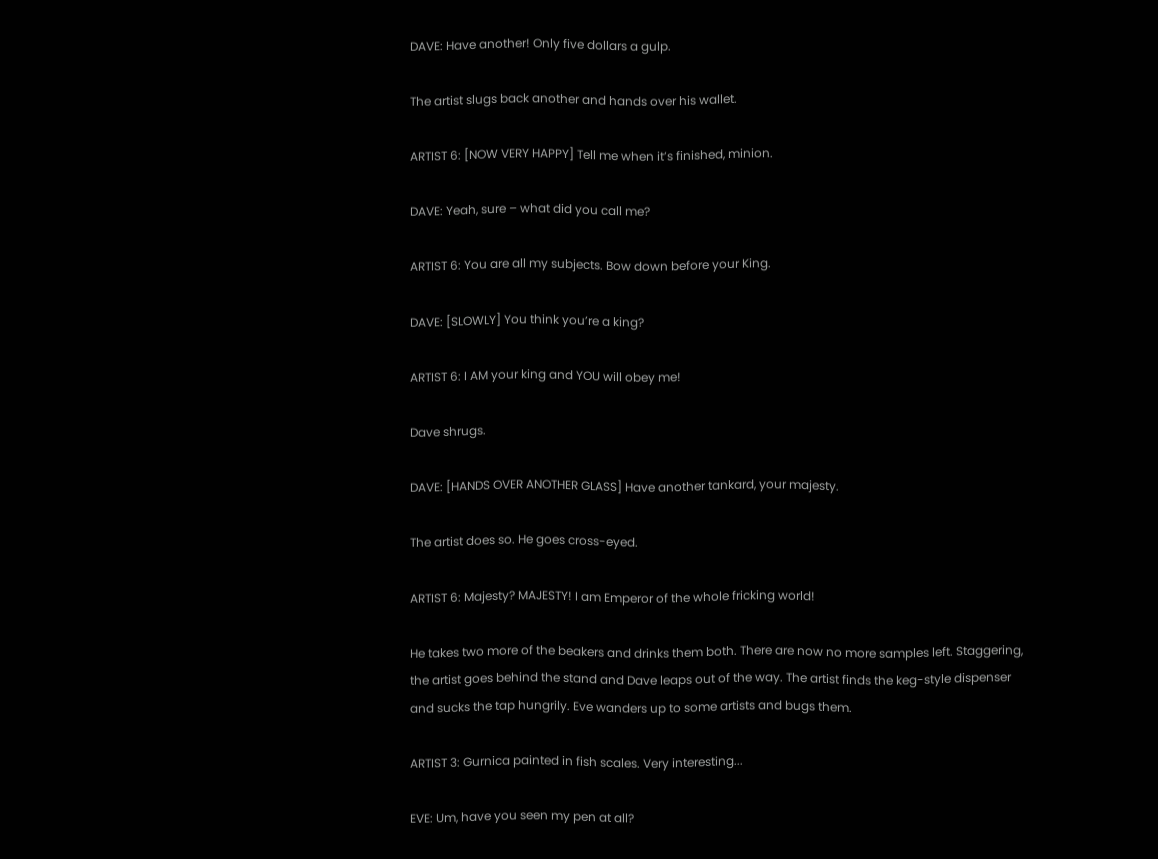DAVE: Have another! Only five dollars a gulp.

The artist slugs back another and hands over his wallet.

ARTIST 6: [NOW VERY HAPPY] Tell me when it’s finished, minion.

DAVE: Yeah, sure – what did you call me?

ARTIST 6: You are all my subjects. Bow down before your King.

DAVE: [SLOWLY] You think you’re a king?

ARTIST 6: I AM your king and YOU will obey me!

Dave shrugs.

DAVE: [HANDS OVER ANOTHER GLASS] Have another tankard, your majesty.

The artist does so. He goes cross-eyed.

ARTIST 6: Majesty? MAJESTY! I am Emperor of the whole fricking world!

He takes two more of the beakers and drinks them both. There are now no more samples left. Staggering, the artist goes behind the stand and Dave leaps out of the way. The artist finds the keg-style dispenser and sucks the tap hungrily. Eve wanders up to some artists and bugs them.

ARTIST 3: Gurnica painted in fish scales. Very interesting...

EVE: Um, have you seen my pen at all?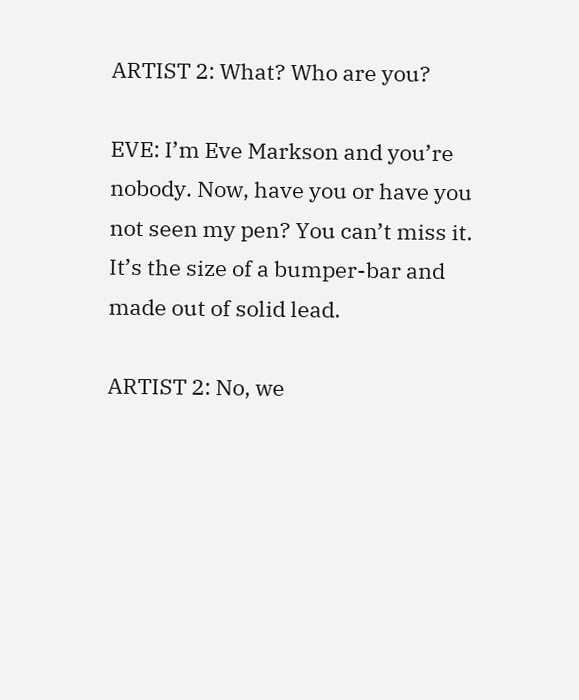ARTIST 2: What? Who are you?

EVE: I’m Eve Markson and you’re nobody. Now, have you or have you not seen my pen? You can’t miss it. It’s the size of a bumper-bar and made out of solid lead.

ARTIST 2: No, we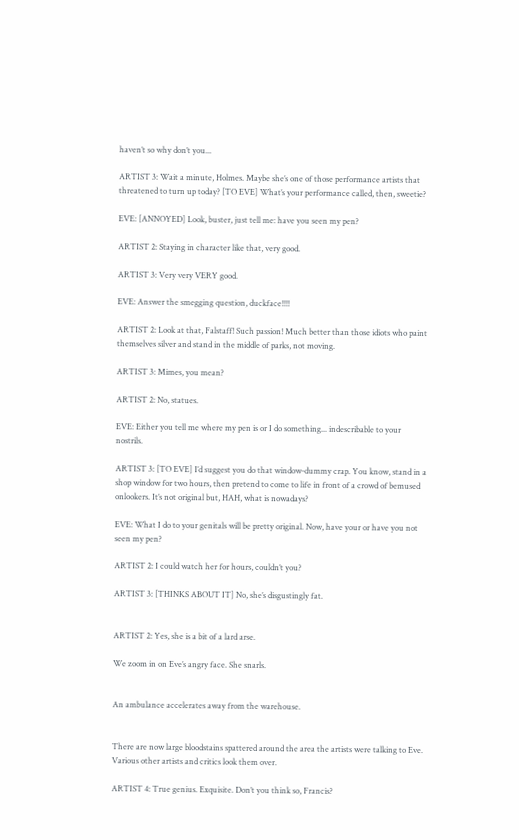haven’t so why don’t you...

ARTIST 3: Wait a minute, Holmes. Maybe she’s one of those performance artists that threatened to turn up today? [TO EVE] What’s your performance called, then, sweetie?

EVE: [ANNOYED] Look, buster, just tell me: have you seen my pen?

ARTIST 2: Staying in character like that, very good.

ARTIST 3: Very very VERY good.

EVE: Answer the smegging question, duckface!!!!

ARTIST 2: Look at that, Falstaff! Such passion! Much better than those idiots who paint themselves silver and stand in the middle of parks, not moving.

ARTIST 3: Mimes, you mean?

ARTIST 2: No, statues.

EVE: Either you tell me where my pen is or I do something... indescribable to your nostrils.

ARTIST 3: [TO EVE] I’d suggest you do that window-dummy crap. You know, stand in a shop window for two hours, then pretend to come to life in front of a crowd of bemused onlookers. It’s not original but, HAH, what is nowadays?

EVE: What I do to your genitals will be pretty original. Now, have your or have you not seen my pen?

ARTIST 2: I could watch her for hours, couldn’t you?

ARTIST 3: [THINKS ABOUT IT] No, she’s disgustingly fat.


ARTIST 2: Yes, she is a bit of a lard arse.

We zoom in on Eve’s angry face. She snarls.


An ambulance accelerates away from the warehouse.


There are now large bloodstains spattered around the area the artists were talking to Eve. Various other artists and critics look them over.

ARTIST 4: True genius. Exquisite. Don’t you think so, Francis?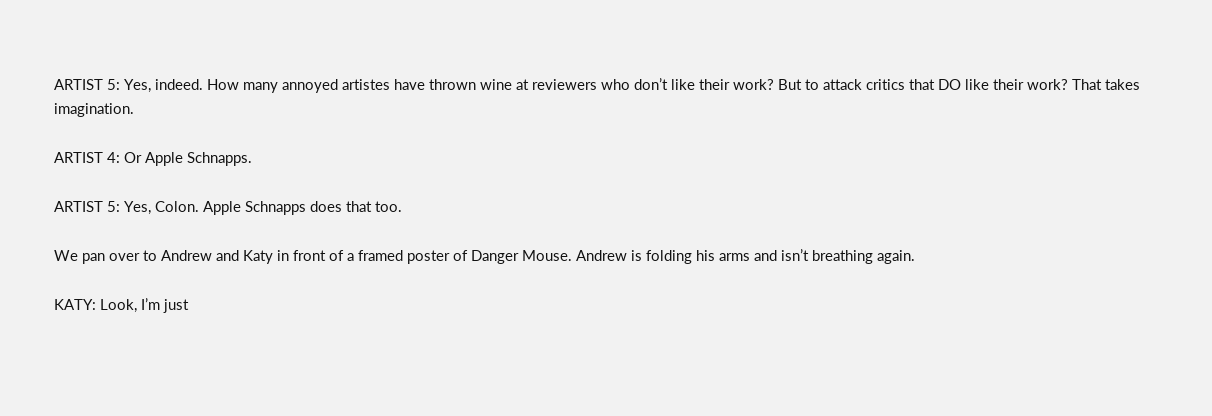ARTIST 5: Yes, indeed. How many annoyed artistes have thrown wine at reviewers who don’t like their work? But to attack critics that DO like their work? That takes imagination.

ARTIST 4: Or Apple Schnapps.

ARTIST 5: Yes, Colon. Apple Schnapps does that too.

We pan over to Andrew and Katy in front of a framed poster of Danger Mouse. Andrew is folding his arms and isn’t breathing again.

KATY: Look, I’m just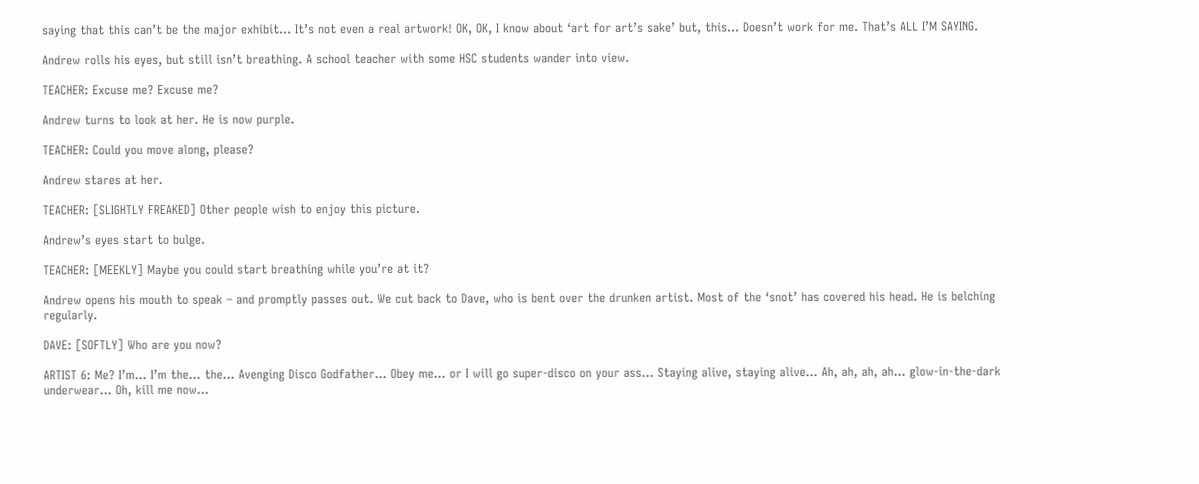saying that this can’t be the major exhibit... It’s not even a real artwork! OK, OK, I know about ‘art for art’s sake’ but, this... Doesn’t work for me. That’s ALL I’M SAYING.

Andrew rolls his eyes, but still isn’t breathing. A school teacher with some HSC students wander into view.

TEACHER: Excuse me? Excuse me?

Andrew turns to look at her. He is now purple.

TEACHER: Could you move along, please?

Andrew stares at her.

TEACHER: [SLIGHTLY FREAKED] Other people wish to enjoy this picture.

Andrew’s eyes start to bulge.

TEACHER: [MEEKLY] Maybe you could start breathing while you’re at it?

Andrew opens his mouth to speak – and promptly passes out. We cut back to Dave, who is bent over the drunken artist. Most of the ‘snot’ has covered his head. He is belching regularly.

DAVE: [SOFTLY] Who are you now?

ARTIST 6: Me? I’m... I’m the... the... Avenging Disco Godfather... Obey me... or I will go super-disco on your ass... Staying alive, staying alive... Ah, ah, ah, ah... glow-in-the-dark underwear... Oh, kill me now...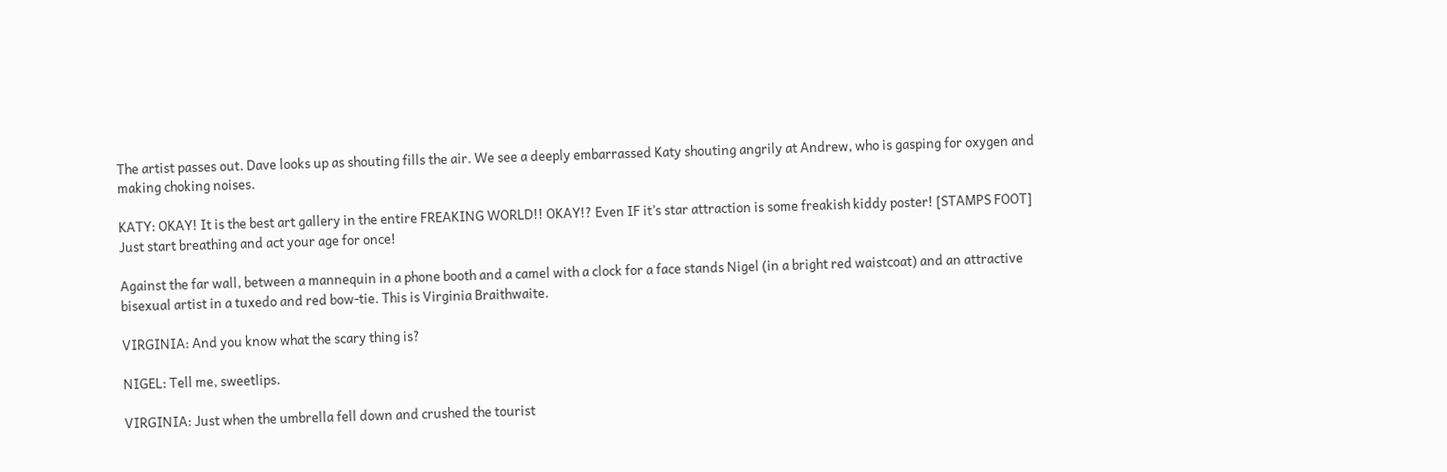The artist passes out. Dave looks up as shouting fills the air. We see a deeply embarrassed Katy shouting angrily at Andrew, who is gasping for oxygen and making choking noises.

KATY: OKAY! It is the best art gallery in the entire FREAKING WORLD!! OKAY!? Even IF it’s star attraction is some freakish kiddy poster! [STAMPS FOOT] Just start breathing and act your age for once!

Against the far wall, between a mannequin in a phone booth and a camel with a clock for a face stands Nigel (in a bright red waistcoat) and an attractive bisexual artist in a tuxedo and red bow-tie. This is Virginia Braithwaite.

VIRGINIA: And you know what the scary thing is?

NIGEL: Tell me, sweetlips.

VIRGINIA: Just when the umbrella fell down and crushed the tourist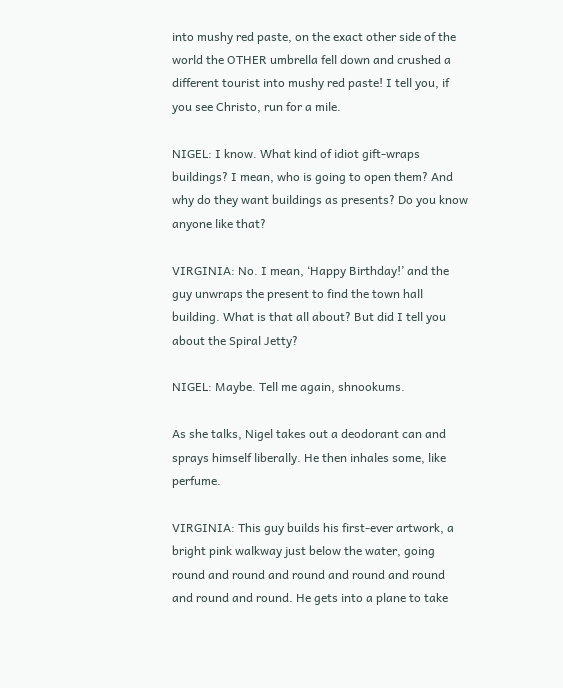into mushy red paste, on the exact other side of the world the OTHER umbrella fell down and crushed a different tourist into mushy red paste! I tell you, if you see Christo, run for a mile.

NIGEL: I know. What kind of idiot gift-wraps buildings? I mean, who is going to open them? And why do they want buildings as presents? Do you know anyone like that?

VIRGINIA: No. I mean, ‘Happy Birthday!’ and the guy unwraps the present to find the town hall building. What is that all about? But did I tell you about the Spiral Jetty?

NIGEL: Maybe. Tell me again, shnookums.

As she talks, Nigel takes out a deodorant can and sprays himself liberally. He then inhales some, like perfume.

VIRGINIA: This guy builds his first-ever artwork, a bright pink walkway just below the water, going round and round and round and round and round and round and round. He gets into a plane to take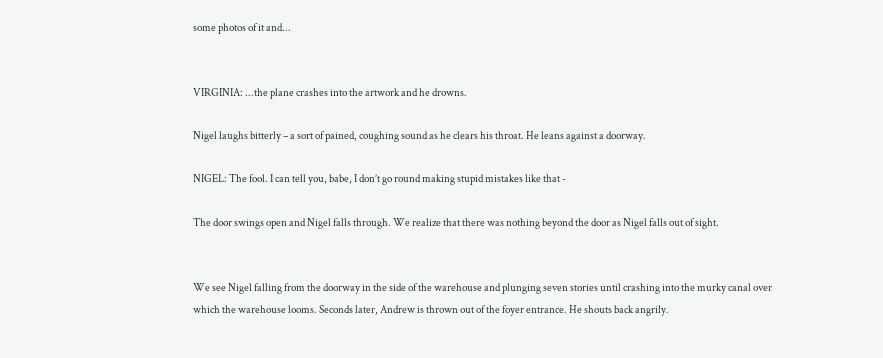some photos of it and...


VIRGINIA: ...the plane crashes into the artwork and he drowns.

Nigel laughs bitterly – a sort of pained, coughing sound as he clears his throat. He leans against a doorway.

NIGEL: The fool. I can tell you, babe, I don’t go round making stupid mistakes like that -

The door swings open and Nigel falls through. We realize that there was nothing beyond the door as Nigel falls out of sight.


We see Nigel falling from the doorway in the side of the warehouse and plunging seven stories until crashing into the murky canal over which the warehouse looms. Seconds later, Andrew is thrown out of the foyer entrance. He shouts back angrily.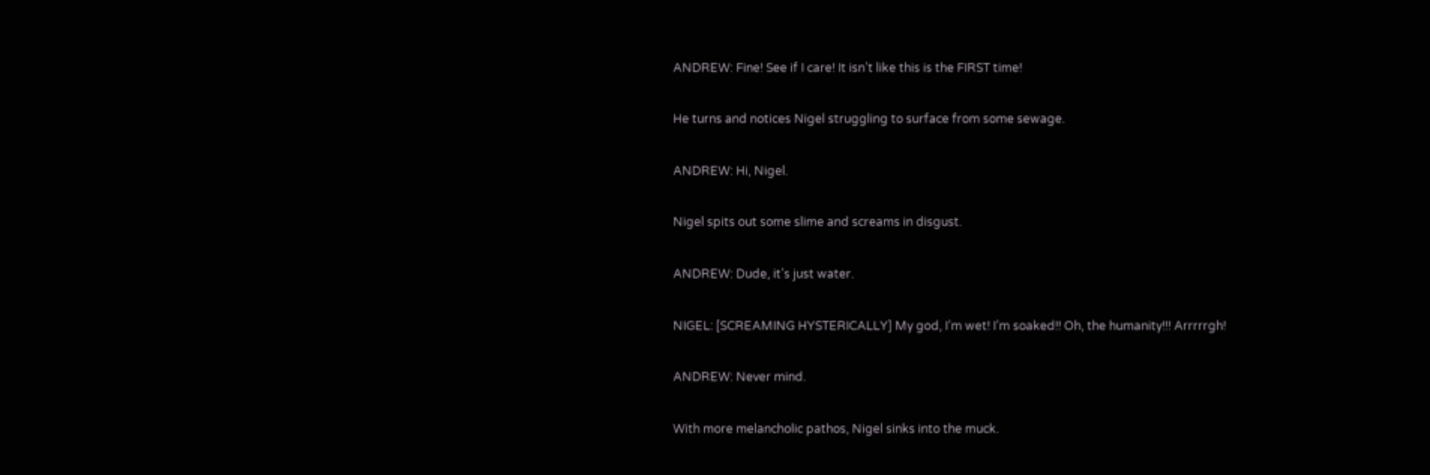ANDREW: Fine! See if I care! It isn’t like this is the FIRST time!

He turns and notices Nigel struggling to surface from some sewage.

ANDREW: Hi, Nigel.

Nigel spits out some slime and screams in disgust.

ANDREW: Dude, it’s just water.

NIGEL: [SCREAMING HYSTERICALLY] My god, I’m wet! I’m soaked!! Oh, the humanity!!! Arrrrrgh!

ANDREW: Never mind.

With more melancholic pathos, Nigel sinks into the muck.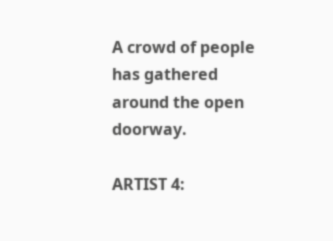A crowd of people has gathered around the open doorway.

ARTIST 4: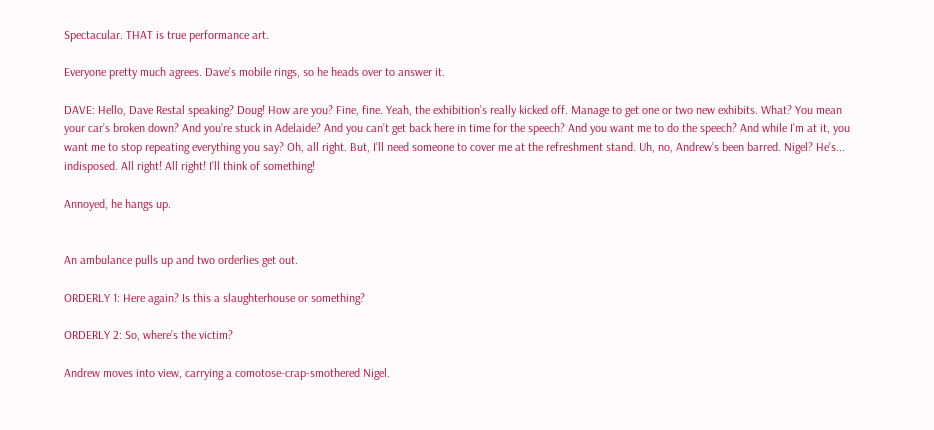Spectacular. THAT is true performance art.

Everyone pretty much agrees. Dave’s mobile rings, so he heads over to answer it.

DAVE: Hello, Dave Restal speaking? Doug! How are you? Fine, fine. Yeah, the exhibition’s really kicked off. Manage to get one or two new exhibits. What? You mean your car’s broken down? And you’re stuck in Adelaide? And you can’t get back here in time for the speech? And you want me to do the speech? And while I’m at it, you want me to stop repeating everything you say? Oh, all right. But, I’ll need someone to cover me at the refreshment stand. Uh, no, Andrew’s been barred. Nigel? He’s... indisposed. All right! All right! I’ll think of something!

Annoyed, he hangs up.


An ambulance pulls up and two orderlies get out.

ORDERLY 1: Here again? Is this a slaughterhouse or something?

ORDERLY 2: So, where’s the victim?

Andrew moves into view, carrying a comotose-crap-smothered Nigel.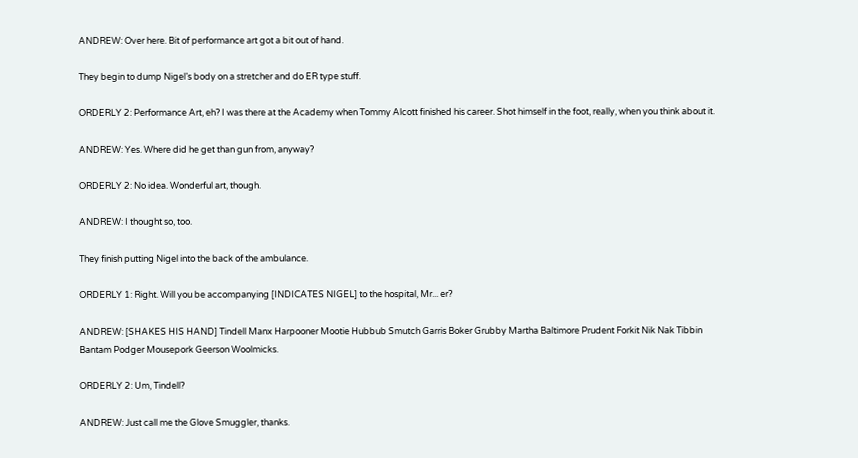ANDREW: Over here. Bit of performance art got a bit out of hand.

They begin to dump Nigel’s body on a stretcher and do ER type stuff.

ORDERLY 2: Performance Art, eh? I was there at the Academy when Tommy Alcott finished his career. Shot himself in the foot, really, when you think about it.

ANDREW: Yes. Where did he get than gun from, anyway?

ORDERLY 2: No idea. Wonderful art, though.

ANDREW: I thought so, too.

They finish putting Nigel into the back of the ambulance.

ORDERLY 1: Right. Will you be accompanying [INDICATES NIGEL] to the hospital, Mr... er?

ANDREW: [SHAKES HIS HAND] Tindell Manx Harpooner Mootie Hubbub Smutch Garris Boker Grubby Martha Baltimore Prudent Forkit Nik Nak Tibbin Bantam Podger Mousepork Geerson Woolmicks.

ORDERLY 2: Um, Tindell?

ANDREW: Just call me the Glove Smuggler, thanks.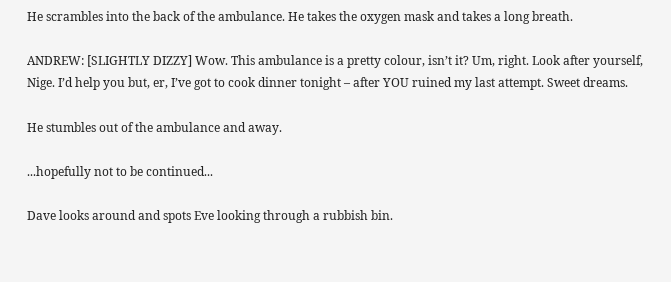He scrambles into the back of the ambulance. He takes the oxygen mask and takes a long breath.

ANDREW: [SLIGHTLY DIZZY] Wow. This ambulance is a pretty colour, isn’t it? Um, right. Look after yourself, Nige. I’d help you but, er, I’ve got to cook dinner tonight – after YOU ruined my last attempt. Sweet dreams.

He stumbles out of the ambulance and away.

...hopefully not to be continued...

Dave looks around and spots Eve looking through a rubbish bin.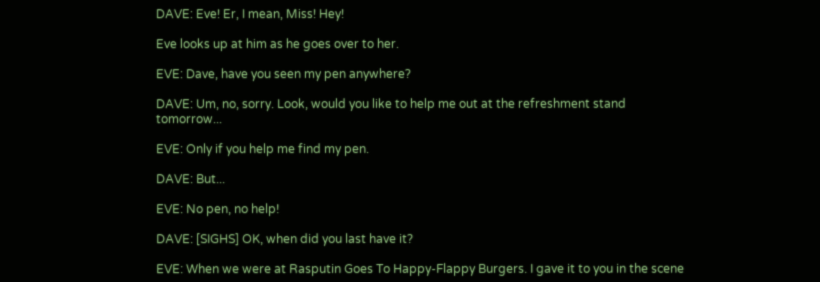DAVE: Eve! Er, I mean, Miss! Hey!

Eve looks up at him as he goes over to her.

EVE: Dave, have you seen my pen anywhere?

DAVE: Um, no, sorry. Look, would you like to help me out at the refreshment stand tomorrow...

EVE: Only if you help me find my pen.

DAVE: But...

EVE: No pen, no help!

DAVE: [SIGHS] OK, when did you last have it?

EVE: When we were at Rasputin Goes To Happy-Flappy Burgers. I gave it to you in the scene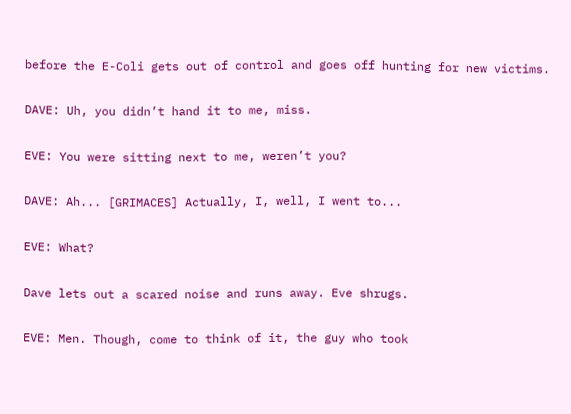before the E-Coli gets out of control and goes off hunting for new victims.

DAVE: Uh, you didn’t hand it to me, miss.

EVE: You were sitting next to me, weren’t you?

DAVE: Ah... [GRIMACES] Actually, I, well, I went to...

EVE: What?

Dave lets out a scared noise and runs away. Eve shrugs.

EVE: Men. Though, come to think of it, the guy who took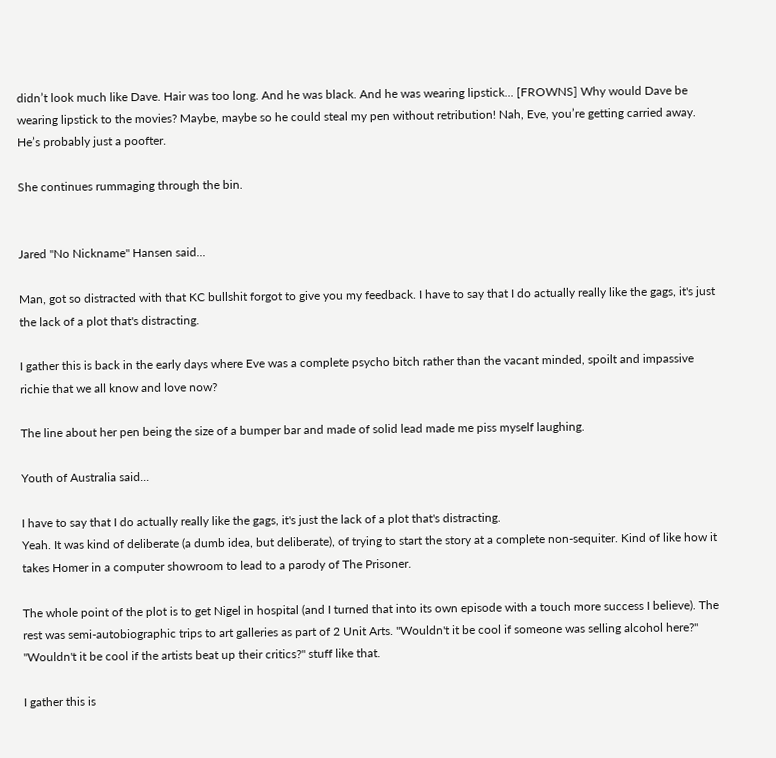didn’t look much like Dave. Hair was too long. And he was black. And he was wearing lipstick... [FROWNS] Why would Dave be wearing lipstick to the movies? Maybe, maybe so he could steal my pen without retribution! Nah, Eve, you’re getting carried away. He’s probably just a poofter.

She continues rummaging through the bin.


Jared "No Nickname" Hansen said...

Man, got so distracted with that KC bullshit forgot to give you my feedback. I have to say that I do actually really like the gags, it's just the lack of a plot that's distracting.

I gather this is back in the early days where Eve was a complete psycho bitch rather than the vacant minded, spoilt and impassive richie that we all know and love now?

The line about her pen being the size of a bumper bar and made of solid lead made me piss myself laughing.

Youth of Australia said...

I have to say that I do actually really like the gags, it's just the lack of a plot that's distracting.
Yeah. It was kind of deliberate (a dumb idea, but deliberate), of trying to start the story at a complete non-sequiter. Kind of like how it takes Homer in a computer showroom to lead to a parody of The Prisoner.

The whole point of the plot is to get Nigel in hospital (and I turned that into its own episode with a touch more success I believe). The rest was semi-autobiographic trips to art galleries as part of 2 Unit Arts. "Wouldn't it be cool if someone was selling alcohol here?" "Wouldn't it be cool if the artists beat up their critics?" stuff like that.

I gather this is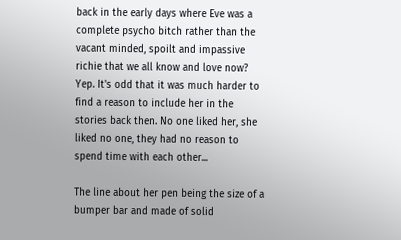back in the early days where Eve was a complete psycho bitch rather than the vacant minded, spoilt and impassive richie that we all know and love now?
Yep. It's odd that it was much harder to find a reason to include her in the stories back then. No one liked her, she liked no one, they had no reason to spend time with each other...

The line about her pen being the size of a bumper bar and made of solid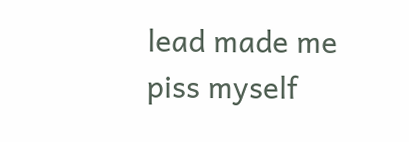lead made me piss myself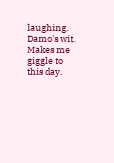laughing.
Damo's wit. Makes me giggle to this day.